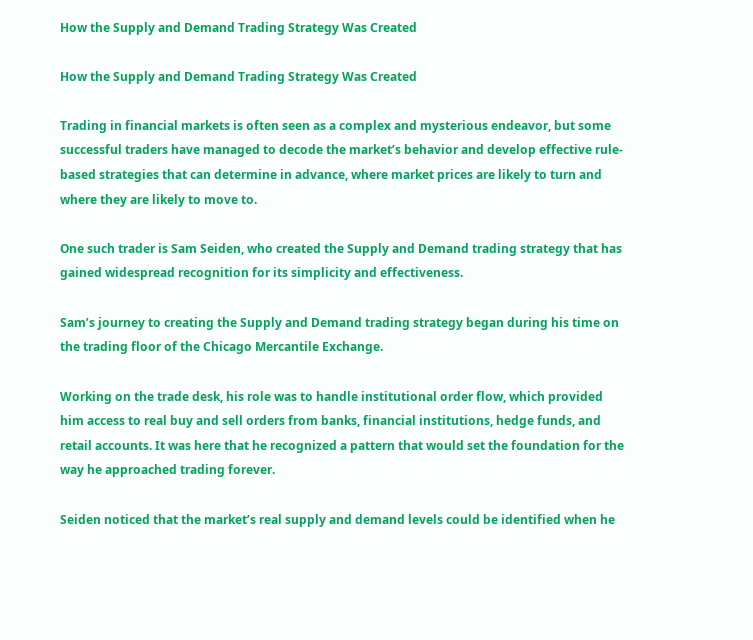How the Supply and Demand Trading Strategy Was Created

How the Supply and Demand Trading Strategy Was Created

Trading in financial markets is often seen as a complex and mysterious endeavor, but some successful traders have managed to decode the market’s behavior and develop effective rule-based strategies that can determine in advance, where market prices are likely to turn and where they are likely to move to.

One such trader is Sam Seiden, who created the Supply and Demand trading strategy that has gained widespread recognition for its simplicity and effectiveness.

Sam’s journey to creating the Supply and Demand trading strategy began during his time on the trading floor of the Chicago Mercantile Exchange.

Working on the trade desk, his role was to handle institutional order flow, which provided him access to real buy and sell orders from banks, financial institutions, hedge funds, and retail accounts. It was here that he recognized a pattern that would set the foundation for the way he approached trading forever.

Seiden noticed that the market’s real supply and demand levels could be identified when he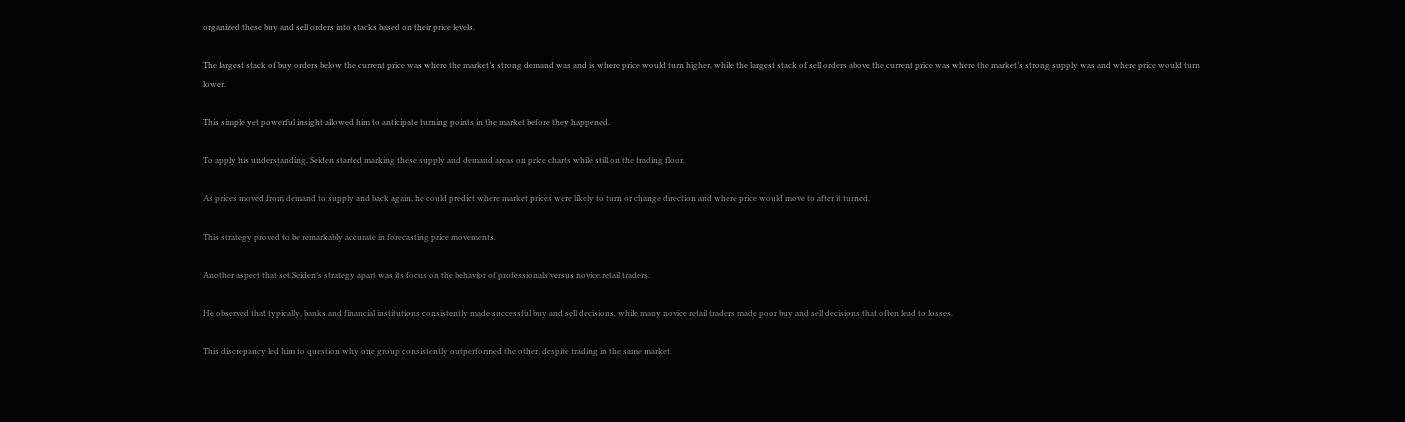organized these buy and sell orders into stacks based on their price levels.

The largest stack of buy orders below the current price was where the market’s strong demand was and is where price would turn higher, while the largest stack of sell orders above the current price was where the market’s strong supply was and where price would turn lower.

This simple yet powerful insight allowed him to anticipate turning points in the market before they happened.

To apply his understanding, Seiden started marking these supply and demand areas on price charts while still on the trading floor.

As prices moved from demand to supply and back again, he could predict where market prices were likely to turn or change direction and where price would move to after it turned.

This strategy proved to be remarkably accurate in forecasting price movements.

Another aspect that set Seiden’s strategy apart was its focus on the behavior of professionals versus novice retail traders.

He observed that typically, banks and financial institutions consistently made successful buy and sell decisions, while many novice retail traders made poor buy and sell decisions that often lead to losses.

This discrepancy led him to question why one group consistently outperformed the other, despite trading in the same market.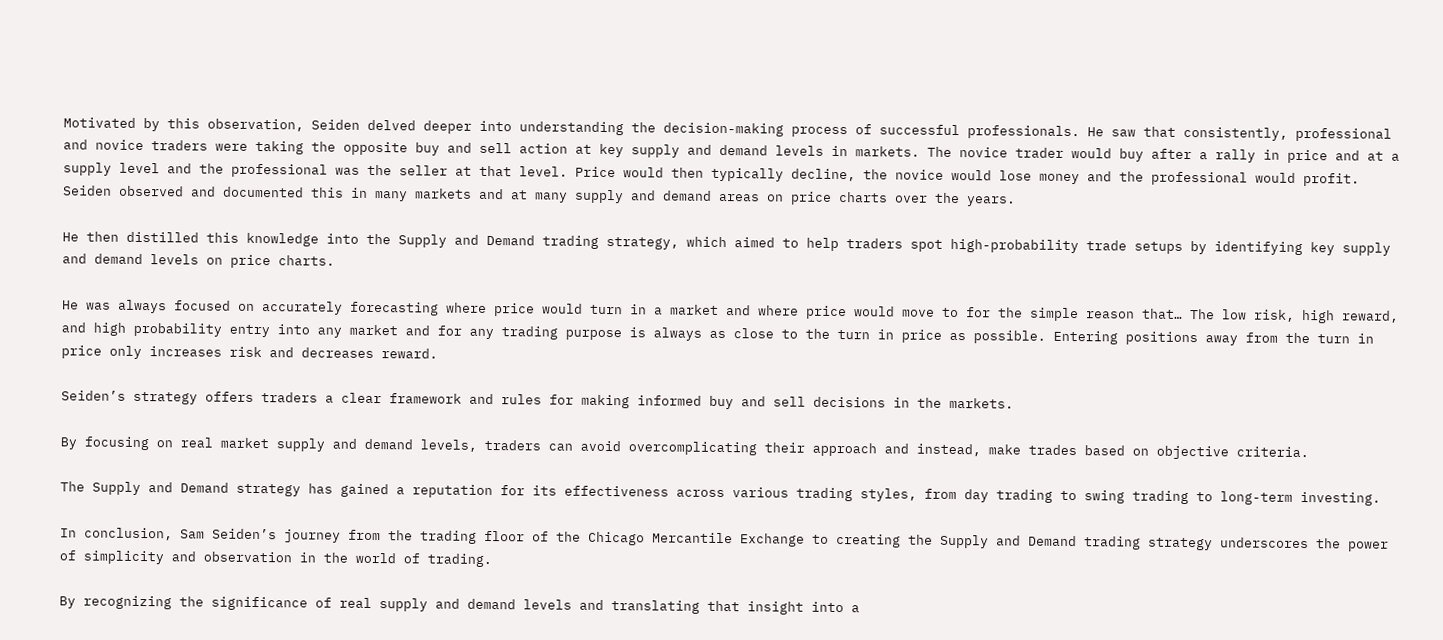Motivated by this observation, Seiden delved deeper into understanding the decision-making process of successful professionals. He saw that consistently, professional and novice traders were taking the opposite buy and sell action at key supply and demand levels in markets. The novice trader would buy after a rally in price and at a supply level and the professional was the seller at that level. Price would then typically decline, the novice would lose money and the professional would profit.  Seiden observed and documented this in many markets and at many supply and demand areas on price charts over the years.

He then distilled this knowledge into the Supply and Demand trading strategy, which aimed to help traders spot high-probability trade setups by identifying key supply and demand levels on price charts.

He was always focused on accurately forecasting where price would turn in a market and where price would move to for the simple reason that… The low risk, high reward, and high probability entry into any market and for any trading purpose is always as close to the turn in price as possible. Entering positions away from the turn in price only increases risk and decreases reward.

Seiden’s strategy offers traders a clear framework and rules for making informed buy and sell decisions in the markets.

By focusing on real market supply and demand levels, traders can avoid overcomplicating their approach and instead, make trades based on objective criteria.

The Supply and Demand strategy has gained a reputation for its effectiveness across various trading styles, from day trading to swing trading to long-term investing.

In conclusion, Sam Seiden’s journey from the trading floor of the Chicago Mercantile Exchange to creating the Supply and Demand trading strategy underscores the power of simplicity and observation in the world of trading.

By recognizing the significance of real supply and demand levels and translating that insight into a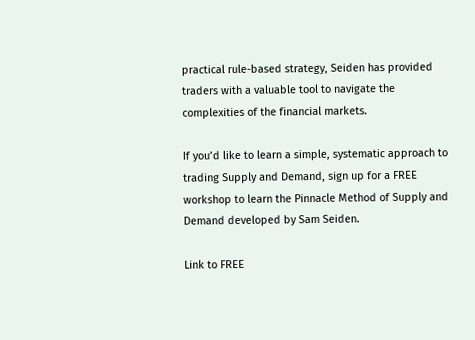practical rule-based strategy, Seiden has provided traders with a valuable tool to navigate the complexities of the financial markets.

If you’d like to learn a simple, systematic approach to trading Supply and Demand, sign up for a FREE workshop to learn the Pinnacle Method of Supply and Demand developed by Sam Seiden.

Link to FREE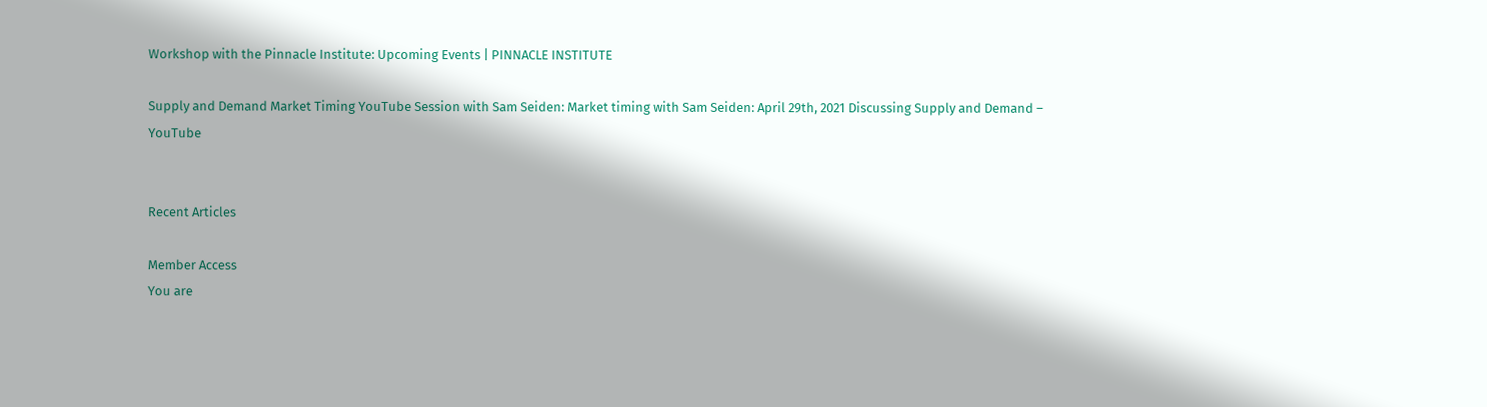Workshop with the Pinnacle Institute: Upcoming Events | PINNACLE INSTITUTE

Supply and Demand Market Timing YouTube Session with Sam Seiden: Market timing with Sam Seiden: April 29th, 2021 Discussing Supply and Demand – YouTube


Recent Articles

Member Access
You are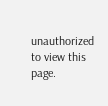unauthorized to view this page.